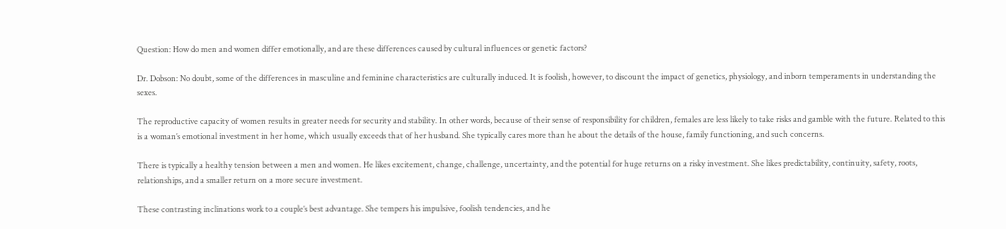Question: How do men and women differ emotionally, and are these differences caused by cultural influences or genetic factors?

Dr. Dobson: No doubt, some of the differences in masculine and feminine characteristics are culturally induced. It is foolish, however, to discount the impact of genetics, physiology, and inborn temperaments in understanding the sexes.

The reproductive capacity of women results in greater needs for security and stability. In other words, because of their sense of responsibility for children, females are less likely to take risks and gamble with the future. Related to this is a woman’s emotional investment in her home, which usually exceeds that of her husband. She typically cares more than he about the details of the house, family functioning, and such concerns.

There is typically a healthy tension between a men and women. He likes excitement, change, challenge, uncertainty, and the potential for huge returns on a risky investment. She likes predictability, continuity, safety, roots, relationships, and a smaller return on a more secure investment.

These contrasting inclinations work to a couple’s best advantage. She tempers his impulsive, foolish tendencies, and he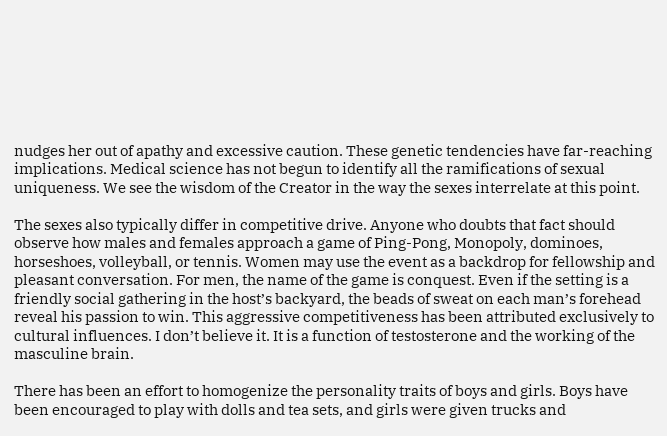nudges her out of apathy and excessive caution. These genetic tendencies have far-reaching implications. Medical science has not begun to identify all the ramifications of sexual uniqueness. We see the wisdom of the Creator in the way the sexes interrelate at this point.

The sexes also typically differ in competitive drive. Anyone who doubts that fact should observe how males and females approach a game of Ping-Pong, Monopoly, dominoes, horseshoes, volleyball, or tennis. Women may use the event as a backdrop for fellowship and pleasant conversation. For men, the name of the game is conquest. Even if the setting is a friendly social gathering in the host’s backyard, the beads of sweat on each man’s forehead reveal his passion to win. This aggressive competitiveness has been attributed exclusively to cultural influences. I don’t believe it. It is a function of testosterone and the working of the masculine brain.

There has been an effort to homogenize the personality traits of boys and girls. Boys have been encouraged to play with dolls and tea sets, and girls were given trucks and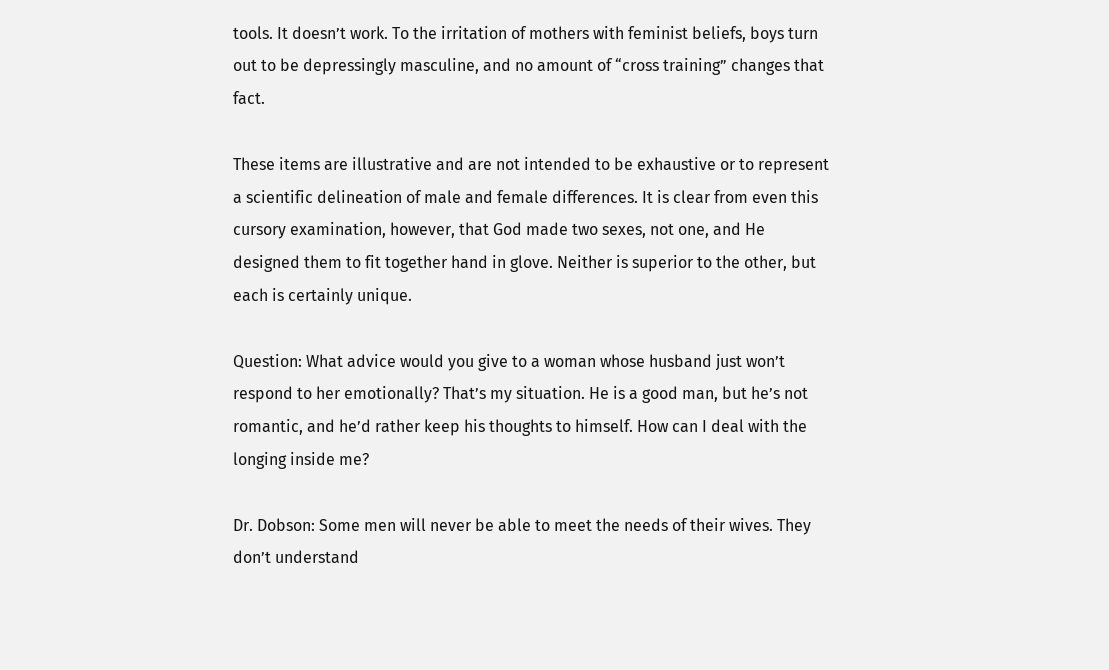tools. It doesn’t work. To the irritation of mothers with feminist beliefs, boys turn out to be depressingly masculine, and no amount of “cross training” changes that fact.

These items are illustrative and are not intended to be exhaustive or to represent a scientific delineation of male and female differences. It is clear from even this cursory examination, however, that God made two sexes, not one, and He designed them to fit together hand in glove. Neither is superior to the other, but each is certainly unique.

Question: What advice would you give to a woman whose husband just won’t respond to her emotionally? That’s my situation. He is a good man, but he’s not romantic, and he’d rather keep his thoughts to himself. How can I deal with the longing inside me?

Dr. Dobson: Some men will never be able to meet the needs of their wives. They don’t understand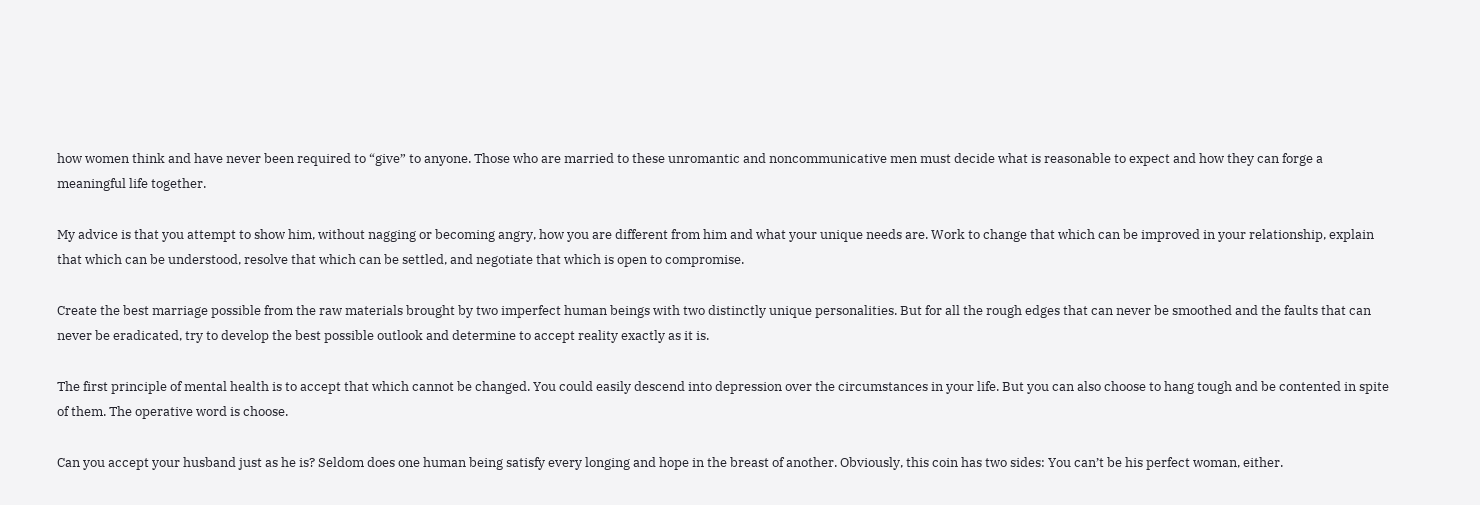how women think and have never been required to “give” to anyone. Those who are married to these unromantic and noncommunicative men must decide what is reasonable to expect and how they can forge a meaningful life together.

My advice is that you attempt to show him, without nagging or becoming angry, how you are different from him and what your unique needs are. Work to change that which can be improved in your relationship, explain that which can be understood, resolve that which can be settled, and negotiate that which is open to compromise.

Create the best marriage possible from the raw materials brought by two imperfect human beings with two distinctly unique personalities. But for all the rough edges that can never be smoothed and the faults that can never be eradicated, try to develop the best possible outlook and determine to accept reality exactly as it is.

The first principle of mental health is to accept that which cannot be changed. You could easily descend into depression over the circumstances in your life. But you can also choose to hang tough and be contented in spite of them. The operative word is choose.

Can you accept your husband just as he is? Seldom does one human being satisfy every longing and hope in the breast of another. Obviously, this coin has two sides: You can’t be his perfect woman, either.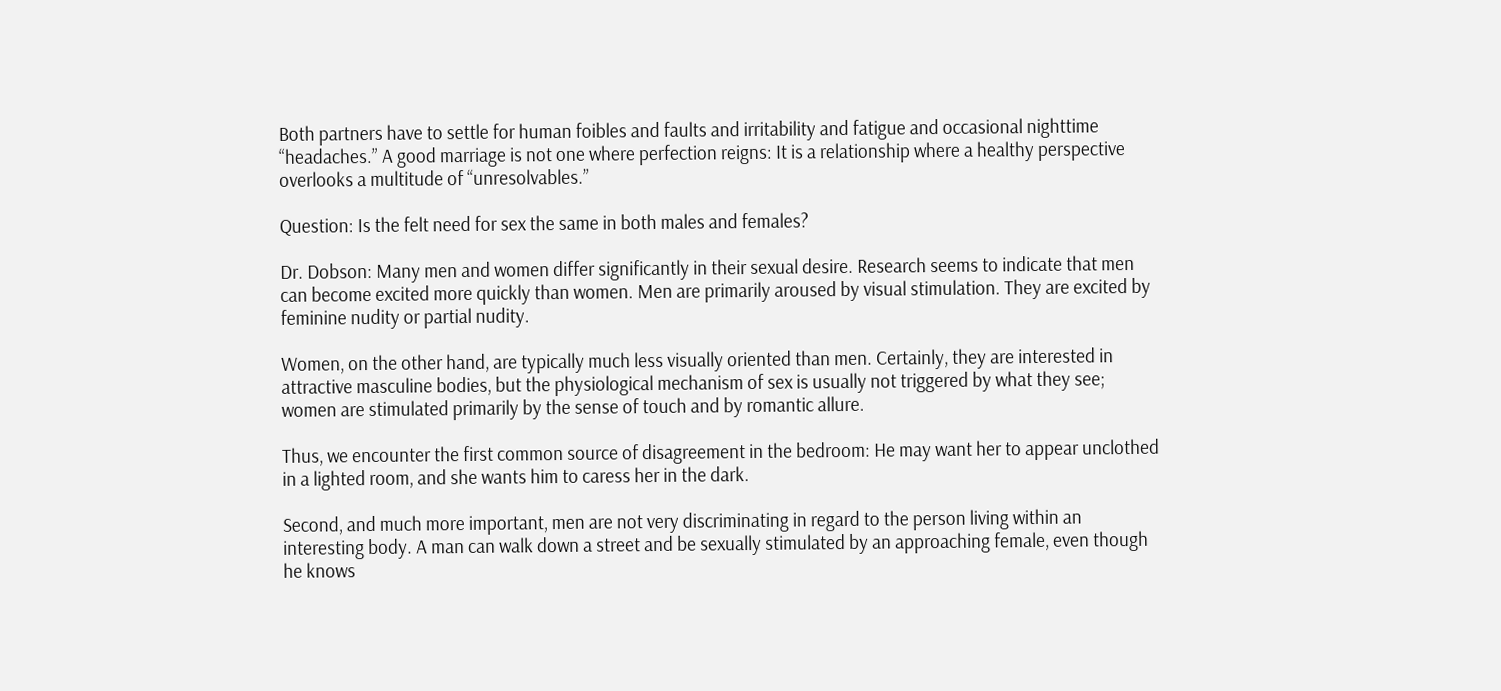Both partners have to settle for human foibles and faults and irritability and fatigue and occasional nighttime “headaches.” A good marriage is not one where perfection reigns: It is a relationship where a healthy perspective overlooks a multitude of “unresolvables.”

Question: Is the felt need for sex the same in both males and females?

Dr. Dobson: Many men and women differ significantly in their sexual desire. Research seems to indicate that men can become excited more quickly than women. Men are primarily aroused by visual stimulation. They are excited by feminine nudity or partial nudity.

Women, on the other hand, are typically much less visually oriented than men. Certainly, they are interested in attractive masculine bodies, but the physiological mechanism of sex is usually not triggered by what they see; women are stimulated primarily by the sense of touch and by romantic allure.

Thus, we encounter the first common source of disagreement in the bedroom: He may want her to appear unclothed in a lighted room, and she wants him to caress her in the dark.

Second, and much more important, men are not very discriminating in regard to the person living within an interesting body. A man can walk down a street and be sexually stimulated by an approaching female, even though he knows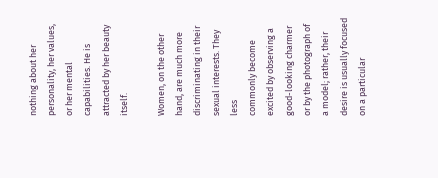nothing about her personality, her values, or her mental capabilities. He is attracted by her beauty itself.

Women, on the other hand, are much more discriminating in their sexual interests. They less
commonly become excited by observing a good-looking charmer or by the photograph of a model; rather, their desire is usually focused on a particular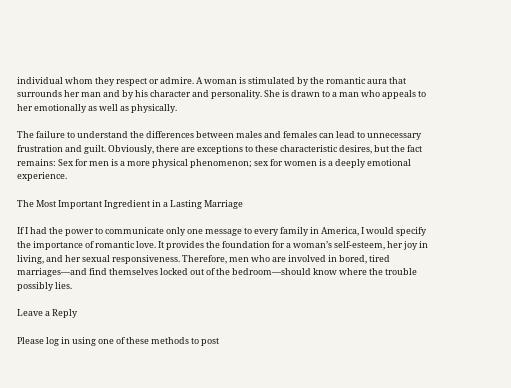individual whom they respect or admire. A woman is stimulated by the romantic aura that surrounds her man and by his character and personality. She is drawn to a man who appeals to her emotionally as well as physically.

The failure to understand the differences between males and females can lead to unnecessary frustration and guilt. Obviously, there are exceptions to these characteristic desires, but the fact remains: Sex for men is a more physical phenomenon; sex for women is a deeply emotional experience.

The Most Important Ingredient in a Lasting Marriage

If I had the power to communicate only one message to every family in America, I would specify the importance of romantic love. It provides the foundation for a woman’s self-esteem, her joy in living, and her sexual responsiveness. Therefore, men who are involved in bored, tired marriages—and find themselves locked out of the bedroom—should know where the trouble possibly lies.

Leave a Reply

Please log in using one of these methods to post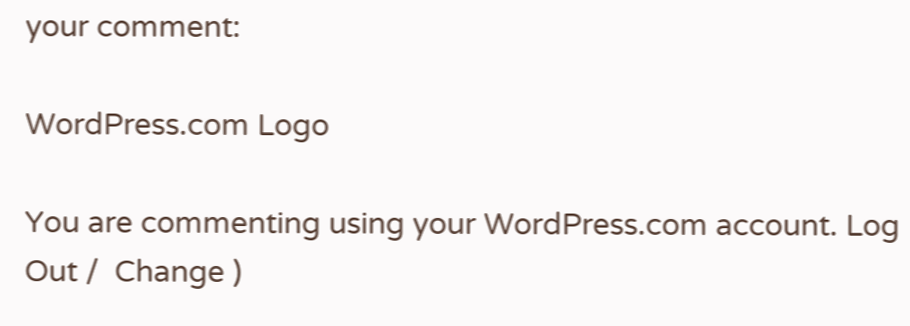your comment:

WordPress.com Logo

You are commenting using your WordPress.com account. Log Out /  Change )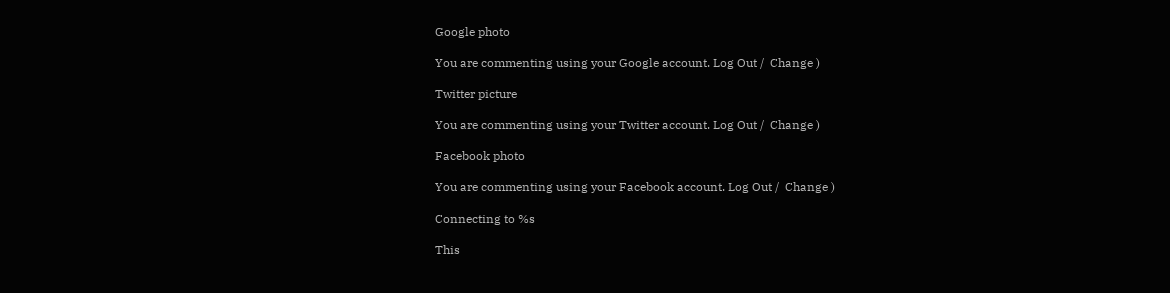Google photo

You are commenting using your Google account. Log Out /  Change )

Twitter picture

You are commenting using your Twitter account. Log Out /  Change )

Facebook photo

You are commenting using your Facebook account. Log Out /  Change )

Connecting to %s

This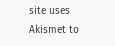site uses Akismet to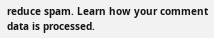reduce spam. Learn how your comment data is processed.